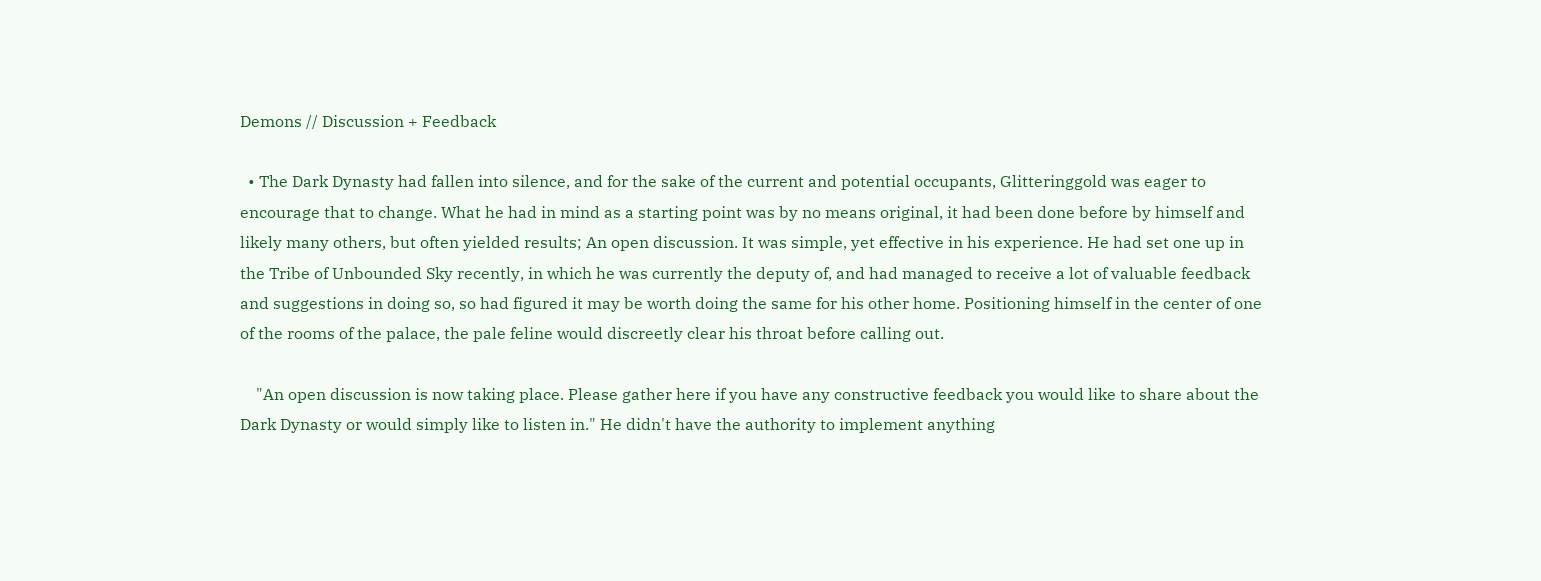Demons // Discussion + Feedback

  • The Dark Dynasty had fallen into silence, and for the sake of the current and potential occupants, Glitteringgold was eager to encourage that to change. What he had in mind as a starting point was by no means original, it had been done before by himself and likely many others, but often yielded results; An open discussion. It was simple, yet effective in his experience. He had set one up in the Tribe of Unbounded Sky recently, in which he was currently the deputy of, and had managed to receive a lot of valuable feedback and suggestions in doing so, so had figured it may be worth doing the same for his other home. Positioning himself in the center of one of the rooms of the palace, the pale feline would discreetly clear his throat before calling out.

    "An open discussion is now taking place. Please gather here if you have any constructive feedback you would like to share about the Dark Dynasty or would simply like to listen in." He didn't have the authority to implement anything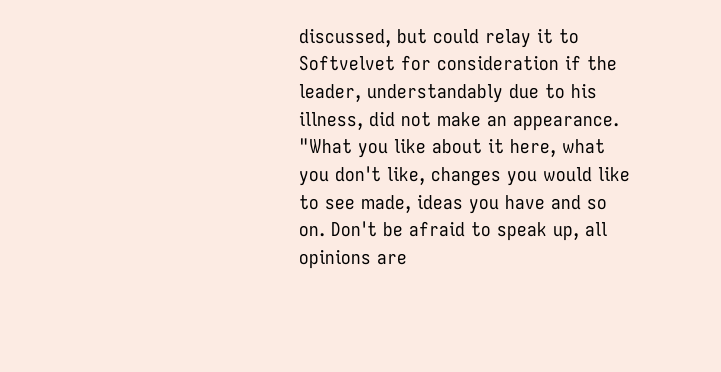discussed, but could relay it to Softvelvet for consideration if the leader, understandably due to his illness, did not make an appearance. "What you like about it here, what you don't like, changes you would like to see made, ideas you have and so on. Don't be afraid to speak up, all opinions are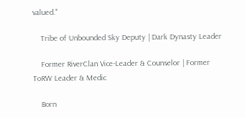valued."

    Tribe of Unbounded Sky Deputy | Dark Dynasty Leader

    Former RiverClan Vice-Leader & Counselor | Former ToRW Leader & Medic

    Born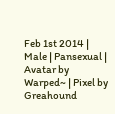Feb 1st 2014 | Male | Pansexual | Avatar by Warped~ | Pixel by Greahound